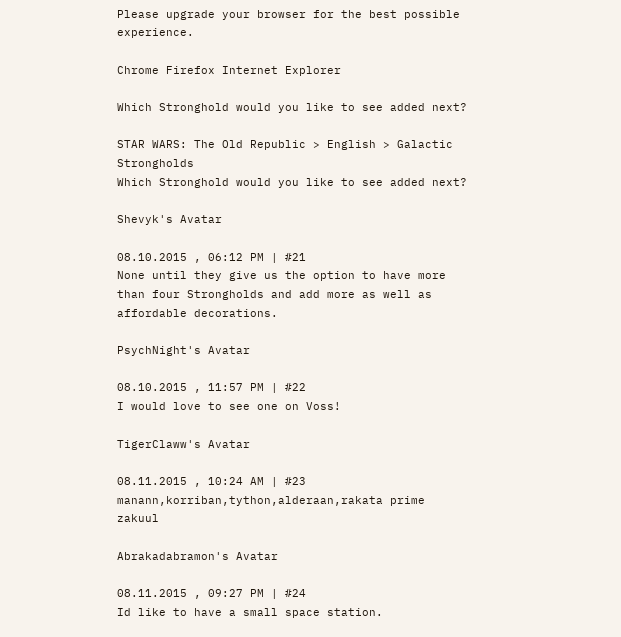Please upgrade your browser for the best possible experience.

Chrome Firefox Internet Explorer

Which Stronghold would you like to see added next?

STAR WARS: The Old Republic > English > Galactic Strongholds
Which Stronghold would you like to see added next?

Shevyk's Avatar

08.10.2015 , 06:12 PM | #21
None until they give us the option to have more than four Strongholds and add more as well as affordable decorations.

PsychNight's Avatar

08.10.2015 , 11:57 PM | #22
I would love to see one on Voss!

TigerClaww's Avatar

08.11.2015 , 10:24 AM | #23
manann,korriban,tython,alderaan,rakata prime zakuul

Abrakadabramon's Avatar

08.11.2015 , 09:27 PM | #24
Id like to have a small space station.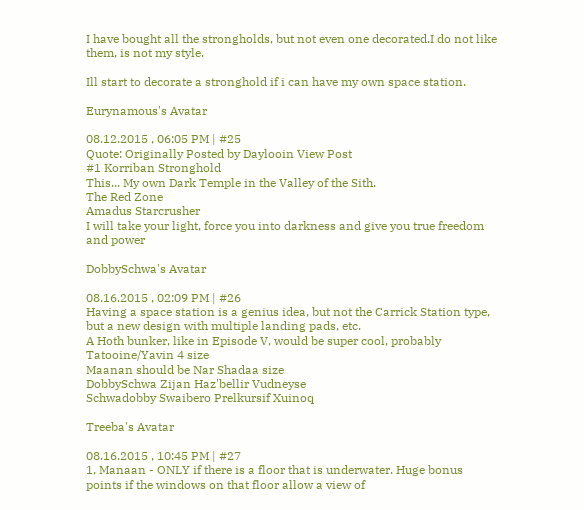I have bought all the strongholds, but not even one decorated.I do not like them, is not my style.

Ill start to decorate a stronghold if i can have my own space station.

Eurynamous's Avatar

08.12.2015 , 06:05 PM | #25
Quote: Originally Posted by Daylooin View Post
#1 Korriban Stronghold
This... My own Dark Temple in the Valley of the Sith.
The Red Zone
Amadus Starcrusher
I will take your light, force you into darkness and give you true freedom and power

DobbySchwa's Avatar

08.16.2015 , 02:09 PM | #26
Having a space station is a genius idea, but not the Carrick Station type, but a new design with multiple landing pads, etc.
A Hoth bunker, like in Episode V, would be super cool, probably Tatooine/Yavin 4 size
Maanan should be Nar Shadaa size
DobbySchwa Zijan Haz'bellir Vudneyse
Schwadobby Swaibero Prelkursif Xuinoq

Treeba's Avatar

08.16.2015 , 10:45 PM | #27
1, Manaan - ONLY if there is a floor that is underwater. Huge bonus points if the windows on that floor allow a view of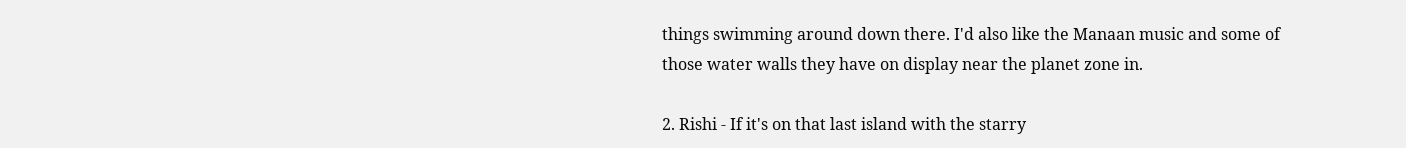things swimming around down there. I'd also like the Manaan music and some of those water walls they have on display near the planet zone in.

2. Rishi - If it's on that last island with the starry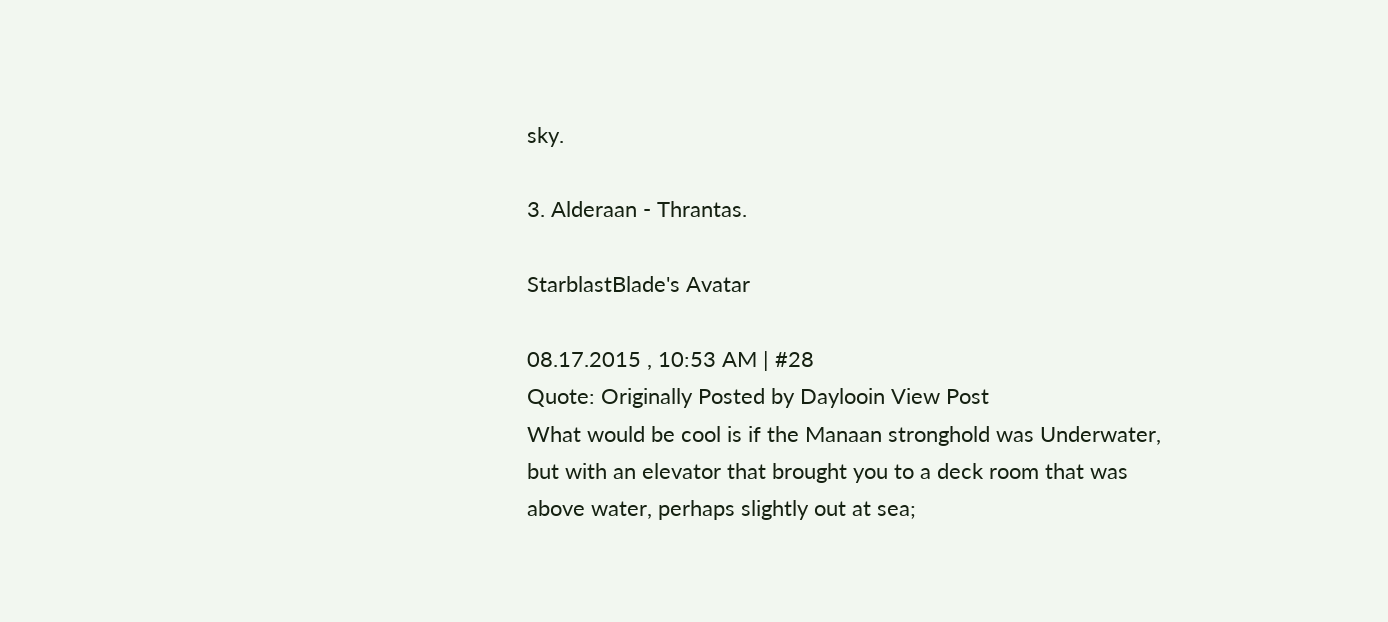sky.

3. Alderaan - Thrantas.

StarblastBlade's Avatar

08.17.2015 , 10:53 AM | #28
Quote: Originally Posted by Daylooin View Post
What would be cool is if the Manaan stronghold was Underwater, but with an elevator that brought you to a deck room that was above water, perhaps slightly out at sea;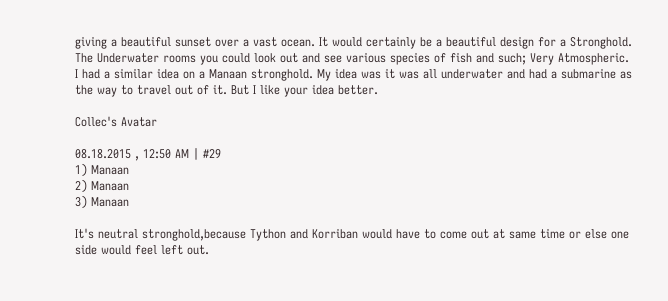giving a beautiful sunset over a vast ocean. It would certainly be a beautiful design for a Stronghold. The Underwater rooms you could look out and see various species of fish and such; Very Atmospheric.
I had a similar idea on a Manaan stronghold. My idea was it was all underwater and had a submarine as the way to travel out of it. But I like your idea better.

Collec's Avatar

08.18.2015 , 12:50 AM | #29
1) Manaan
2) Manaan
3) Manaan

It's neutral stronghold,because Tython and Korriban would have to come out at same time or else one side would feel left out.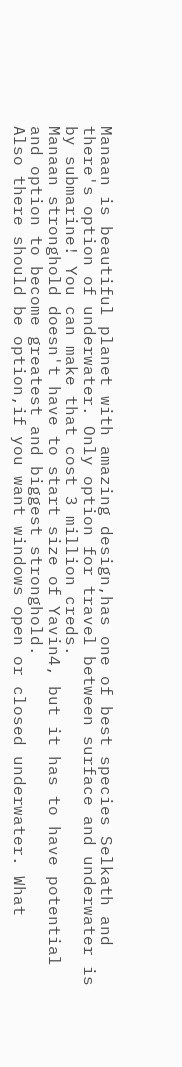Manaan is beautiful planet with amazing design,has one of best species Selkath and there's option of underwater. Only option for travel between surface and underwater is by submarine! You can make that cost 3 million creds.
Manaan stronghold doesn't have to start size of Yavin4, but it has to have potential and option to become greatest and biggest stronghold.
Also there should be option,if you want windows open or closed underwater. What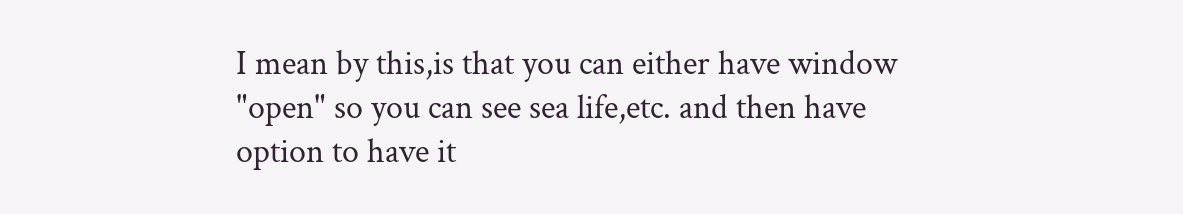I mean by this,is that you can either have window "open" so you can see sea life,etc. and then have option to have it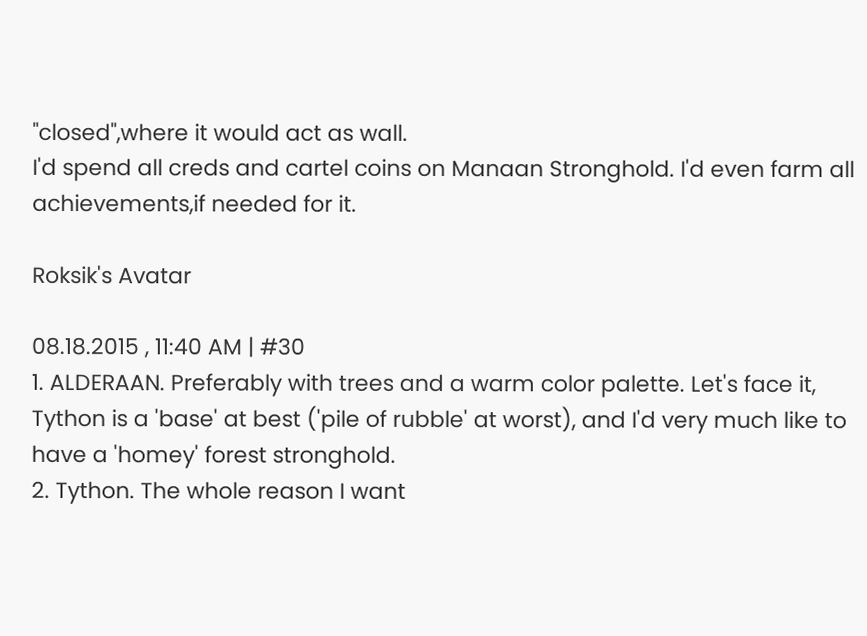"closed",where it would act as wall.
I'd spend all creds and cartel coins on Manaan Stronghold. I'd even farm all achievements,if needed for it.

Roksik's Avatar

08.18.2015 , 11:40 AM | #30
1. ALDERAAN. Preferably with trees and a warm color palette. Let's face it, Tython is a 'base' at best ('pile of rubble' at worst), and I'd very much like to have a 'homey' forest stronghold.
2. Tython. The whole reason I want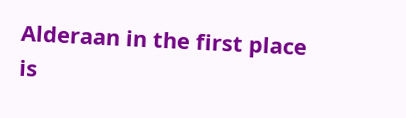Alderaan in the first place is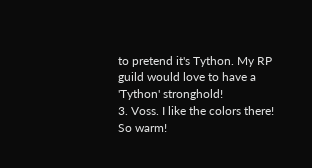to pretend it's Tython. My RP guild would love to have a 'Tython' stronghold!
3. Voss. I like the colors there! So warm!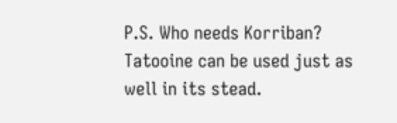P.S. Who needs Korriban? Tatooine can be used just as well in its stead.